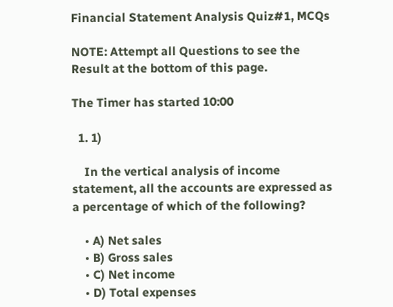Financial Statement Analysis Quiz#1, MCQs

NOTE: Attempt all Questions to see the Result at the bottom of this page.

The Timer has started 10:00

  1. 1)

    In the vertical analysis of income statement, all the accounts are expressed as a percentage of which of the following?

    • A) Net sales
    • B) Gross sales
    • C) Net income
    • D) Total expenses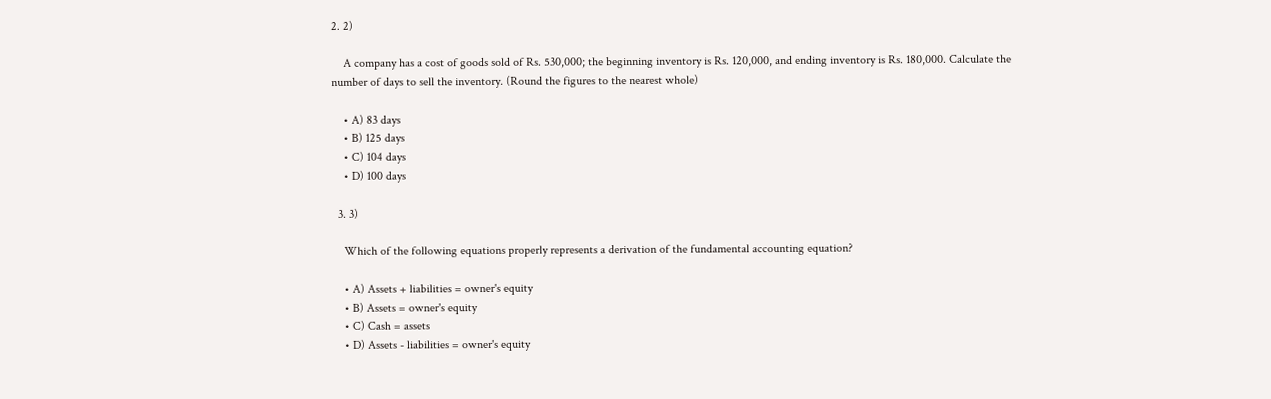2. 2)

    A company has a cost of goods sold of Rs. 530,000; the beginning inventory is Rs. 120,000, and ending inventory is Rs. 180,000. Calculate the number of days to sell the inventory. (Round the figures to the nearest whole)

    • A) 83 days
    • B) 125 days
    • C) 104 days
    • D) 100 days

  3. 3)

    Which of the following equations properly represents a derivation of the fundamental accounting equation?

    • A) Assets + liabilities = owner's equity
    • B) Assets = owner's equity
    • C) Cash = assets
    • D) Assets - liabilities = owner's equity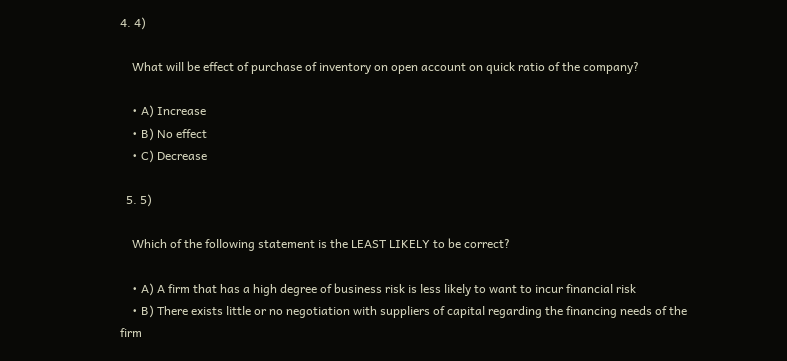4. 4)

    What will be effect of purchase of inventory on open account on quick ratio of the company?

    • A) Increase
    • B) No effect
    • C) Decrease

  5. 5)

    Which of the following statement is the LEAST LIKELY to be correct?

    • A) A firm that has a high degree of business risk is less likely to want to incur financial risk
    • B) There exists little or no negotiation with suppliers of capital regarding the financing needs of the firm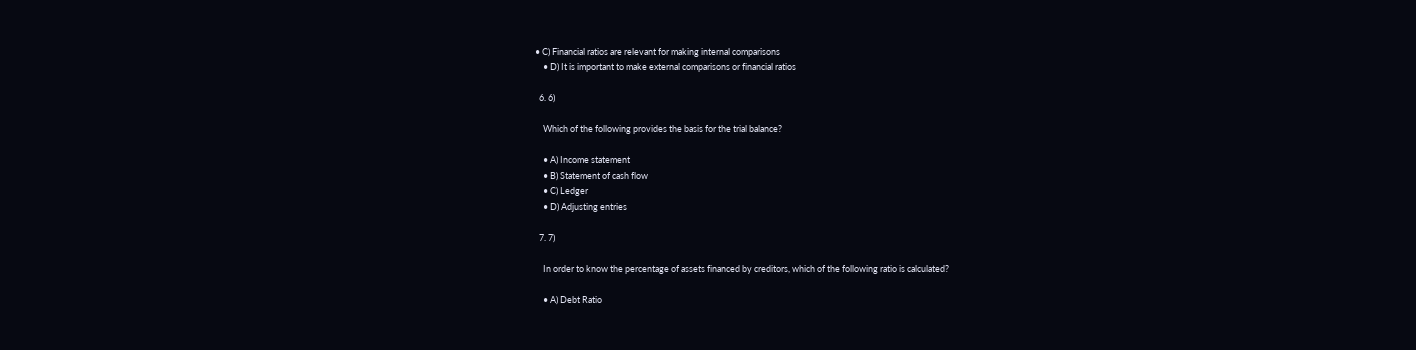• C) Financial ratios are relevant for making internal comparisons
    • D) It is important to make external comparisons or financial ratios

  6. 6)

    Which of the following provides the basis for the trial balance?

    • A) Income statement
    • B) Statement of cash flow
    • C) Ledger
    • D) Adjusting entries

  7. 7)

    In order to know the percentage of assets financed by creditors, which of the following ratio is calculated?

    • A) Debt Ratio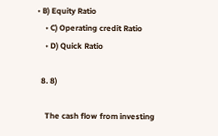• B) Equity Ratio
    • C) Operating credit Ratio
    • D) Quick Ratio

  8. 8)

    The cash flow from investing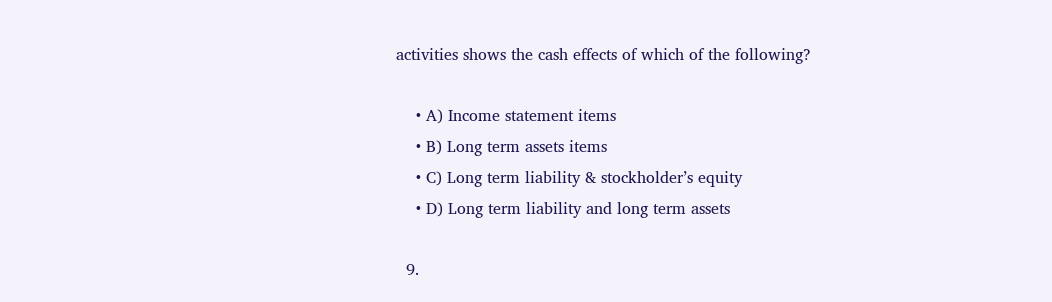activities shows the cash effects of which of the following?

    • A) Income statement items
    • B) Long term assets items
    • C) Long term liability & stockholder’s equity
    • D) Long term liability and long term assets

  9.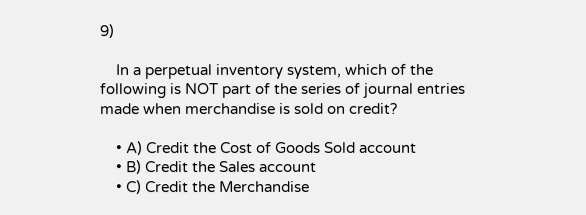9)

    In a perpetual inventory system, which of the following is NOT part of the series of journal entries made when merchandise is sold on credit?

    • A) Credit the Cost of Goods Sold account
    • B) Credit the Sales account
    • C) Credit the Merchandise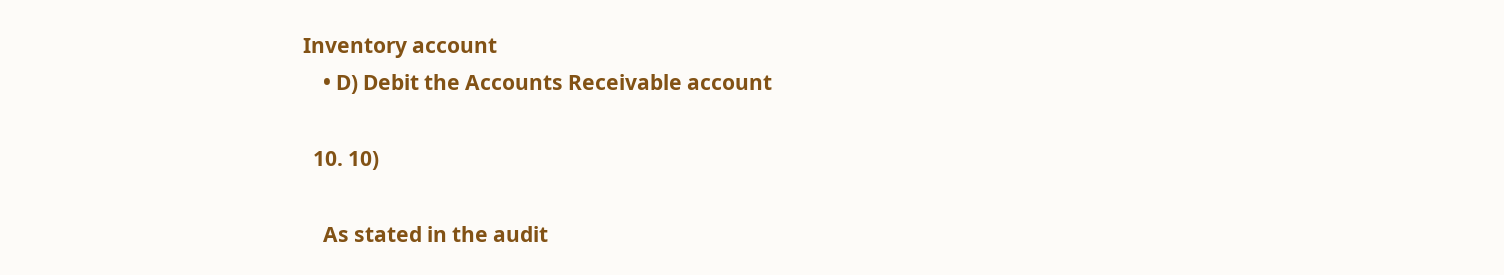Inventory account
    • D) Debit the Accounts Receivable account

  10. 10)

    As stated in the audit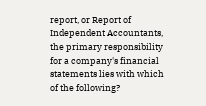report, or Report of Independent Accountants, the primary responsibility for a company's financial statements lies with which of the following?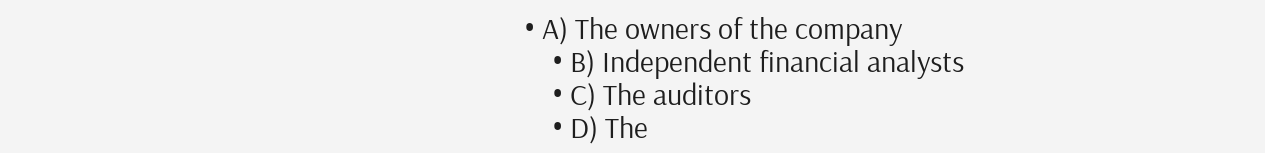• A) The owners of the company
    • B) Independent financial analysts
    • C) The auditors
    • D) The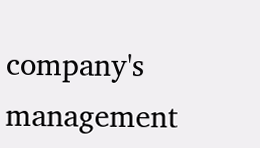company's management